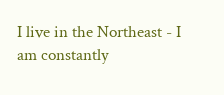I live in the Northeast - I am constantly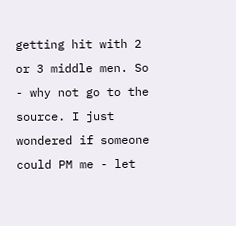getting hit with 2 or 3 middle men. So - why not go to the source. I just wondered if someone could PM me - let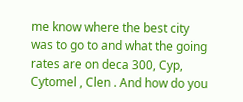me know where the best city was to go to and what the going rates are on deca 300, Cyp, Cytomel , Clen . And how do you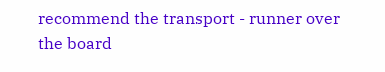recommend the transport - runner over the board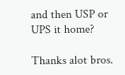and then USP or UPS it home?

Thanks alot bros.